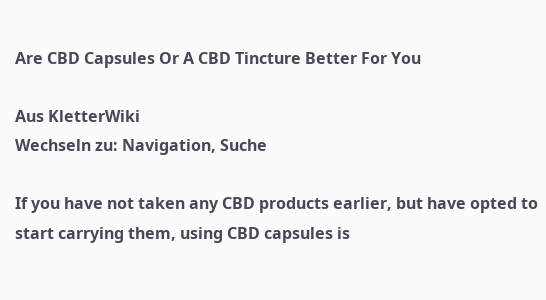Are CBD Capsules Or A CBD Tincture Better For You

Aus KletterWiki
Wechseln zu: Navigation, Suche

If you have not taken any CBD products earlier, but have opted to start carrying them, using CBD capsules is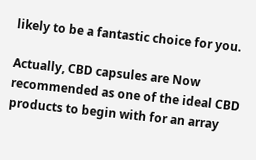likely to be a fantastic choice for you.

Actually, CBD capsules are Now recommended as one of the ideal CBD products to begin with for an array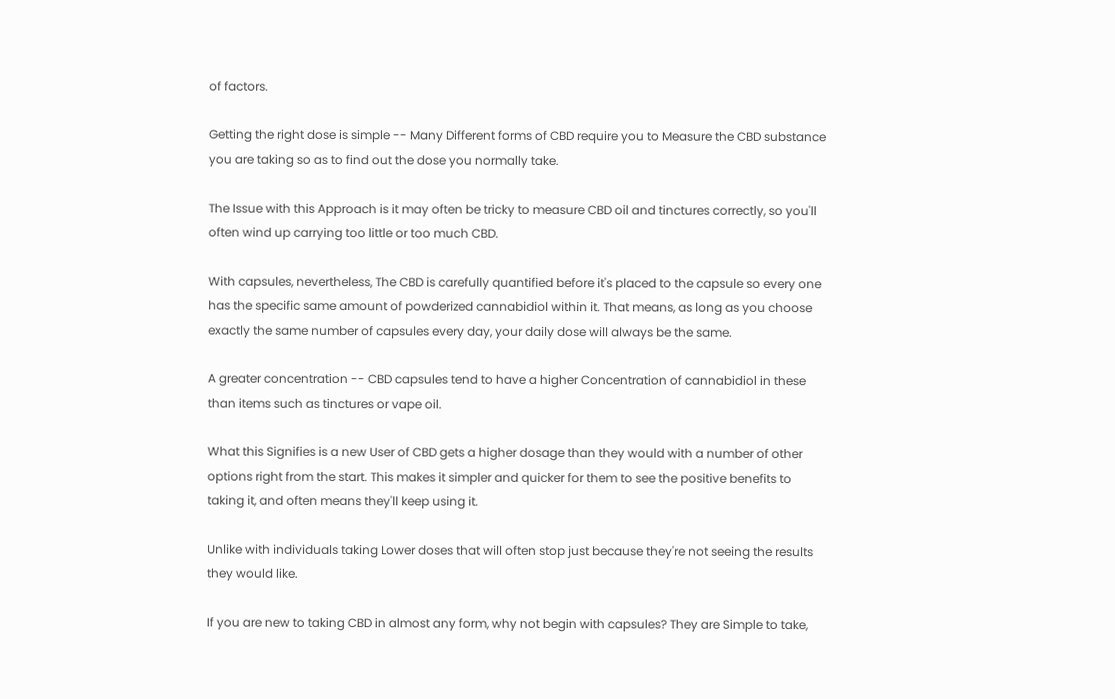of factors.

Getting the right dose is simple -- Many Different forms of CBD require you to Measure the CBD substance you are taking so as to find out the dose you normally take.

The Issue with this Approach is it may often be tricky to measure CBD oil and tinctures correctly, so you'll often wind up carrying too little or too much CBD.

With capsules, nevertheless, The CBD is carefully quantified before it's placed to the capsule so every one has the specific same amount of powderized cannabidiol within it. That means, as long as you choose exactly the same number of capsules every day, your daily dose will always be the same.

A greater concentration -- CBD capsules tend to have a higher Concentration of cannabidiol in these than items such as tinctures or vape oil.

What this Signifies is a new User of CBD gets a higher dosage than they would with a number of other options right from the start. This makes it simpler and quicker for them to see the positive benefits to taking it, and often means they'll keep using it.

Unlike with individuals taking Lower doses that will often stop just because they're not seeing the results they would like.

If you are new to taking CBD in almost any form, why not begin with capsules? They are Simple to take,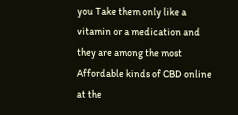you Take them only like a vitamin or a medication and they are among the most Affordable kinds of CBD online at the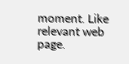moment. Like relevant web page.